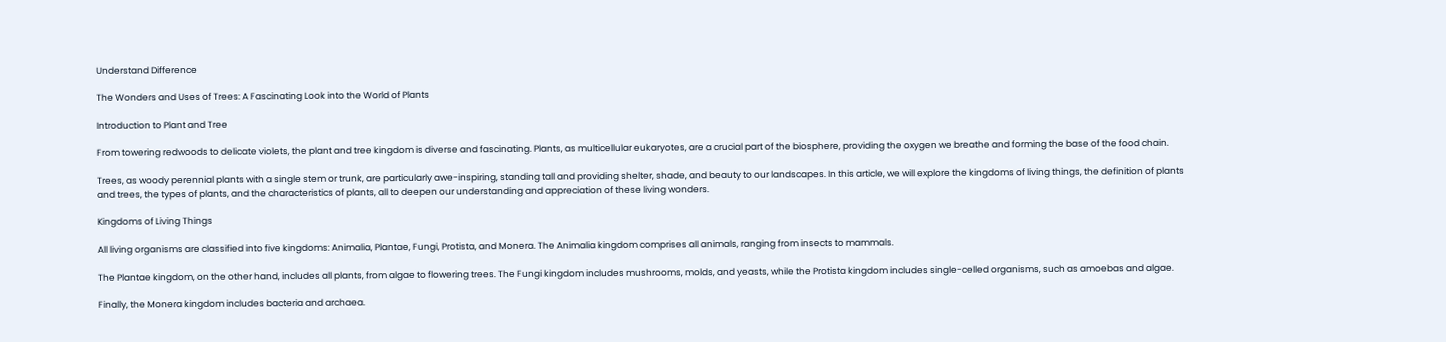Understand Difference

The Wonders and Uses of Trees: A Fascinating Look into the World of Plants

Introduction to Plant and Tree

From towering redwoods to delicate violets, the plant and tree kingdom is diverse and fascinating. Plants, as multicellular eukaryotes, are a crucial part of the biosphere, providing the oxygen we breathe and forming the base of the food chain.

Trees, as woody perennial plants with a single stem or trunk, are particularly awe-inspiring, standing tall and providing shelter, shade, and beauty to our landscapes. In this article, we will explore the kingdoms of living things, the definition of plants and trees, the types of plants, and the characteristics of plants, all to deepen our understanding and appreciation of these living wonders.

Kingdoms of Living Things

All living organisms are classified into five kingdoms: Animalia, Plantae, Fungi, Protista, and Monera. The Animalia kingdom comprises all animals, ranging from insects to mammals.

The Plantae kingdom, on the other hand, includes all plants, from algae to flowering trees. The Fungi kingdom includes mushrooms, molds, and yeasts, while the Protista kingdom includes single-celled organisms, such as amoebas and algae.

Finally, the Monera kingdom includes bacteria and archaea.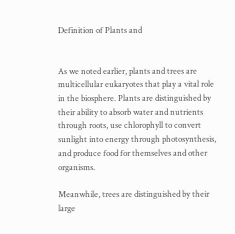Definition of Plants and


As we noted earlier, plants and trees are multicellular eukaryotes that play a vital role in the biosphere. Plants are distinguished by their ability to absorb water and nutrients through roots, use chlorophyll to convert sunlight into energy through photosynthesis, and produce food for themselves and other organisms.

Meanwhile, trees are distinguished by their large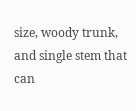size, woody trunk, and single stem that can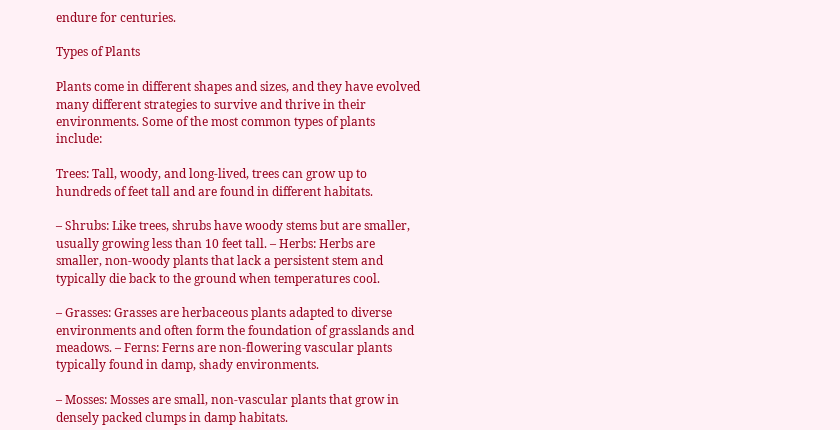endure for centuries.

Types of Plants

Plants come in different shapes and sizes, and they have evolved many different strategies to survive and thrive in their environments. Some of the most common types of plants include:

Trees: Tall, woody, and long-lived, trees can grow up to hundreds of feet tall and are found in different habitats.

– Shrubs: Like trees, shrubs have woody stems but are smaller, usually growing less than 10 feet tall. – Herbs: Herbs are smaller, non-woody plants that lack a persistent stem and typically die back to the ground when temperatures cool.

– Grasses: Grasses are herbaceous plants adapted to diverse environments and often form the foundation of grasslands and meadows. – Ferns: Ferns are non-flowering vascular plants typically found in damp, shady environments.

– Mosses: Mosses are small, non-vascular plants that grow in densely packed clumps in damp habitats.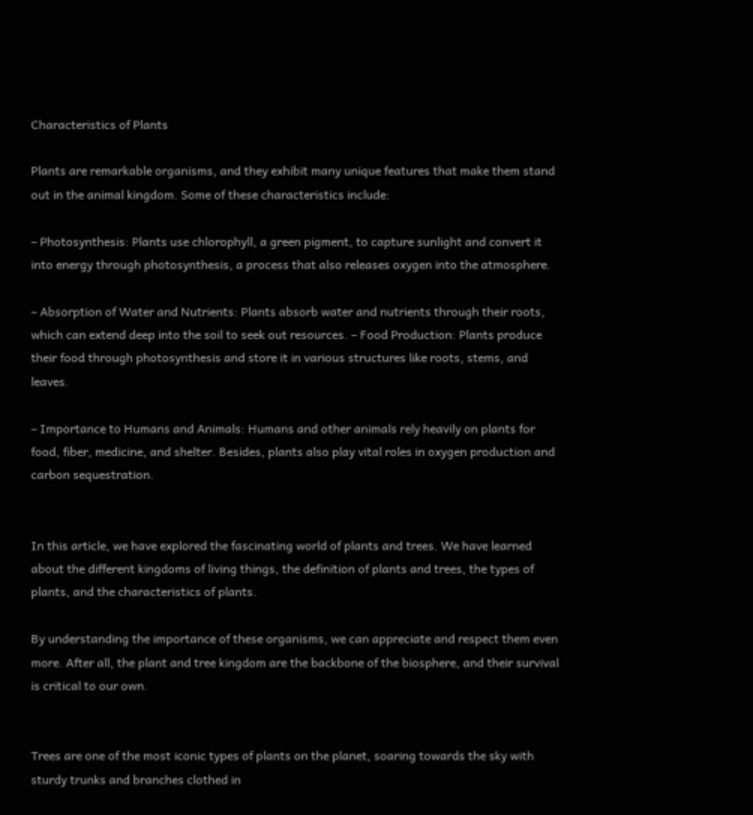Characteristics of Plants

Plants are remarkable organisms, and they exhibit many unique features that make them stand out in the animal kingdom. Some of these characteristics include:

– Photosynthesis: Plants use chlorophyll, a green pigment, to capture sunlight and convert it into energy through photosynthesis, a process that also releases oxygen into the atmosphere.

– Absorption of Water and Nutrients: Plants absorb water and nutrients through their roots, which can extend deep into the soil to seek out resources. – Food Production: Plants produce their food through photosynthesis and store it in various structures like roots, stems, and leaves.

– Importance to Humans and Animals: Humans and other animals rely heavily on plants for food, fiber, medicine, and shelter. Besides, plants also play vital roles in oxygen production and carbon sequestration.


In this article, we have explored the fascinating world of plants and trees. We have learned about the different kingdoms of living things, the definition of plants and trees, the types of plants, and the characteristics of plants.

By understanding the importance of these organisms, we can appreciate and respect them even more. After all, the plant and tree kingdom are the backbone of the biosphere, and their survival is critical to our own.


Trees are one of the most iconic types of plants on the planet, soaring towards the sky with sturdy trunks and branches clothed in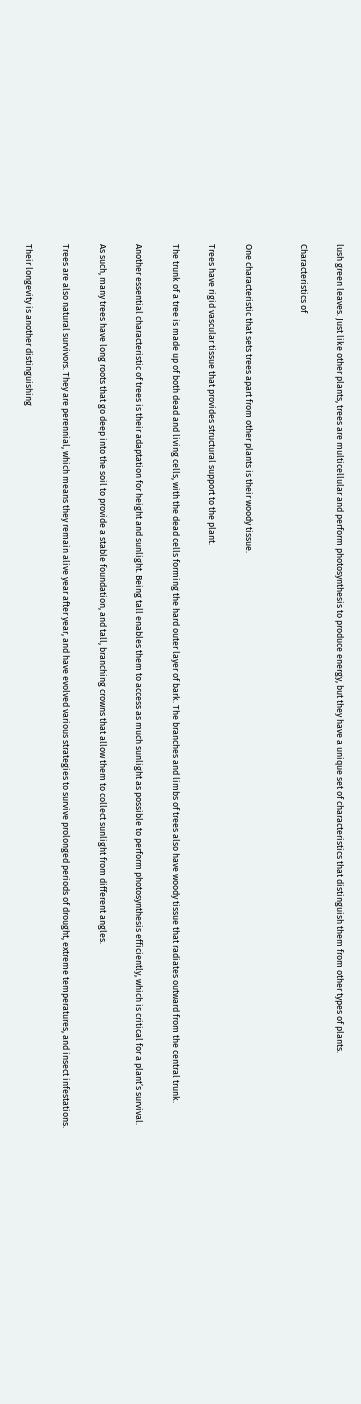lush green leaves. Just like other plants, trees are multicellular and perform photosynthesis to produce energy, but they have a unique set of characteristics that distinguish them from other types of plants.

Characteristics of


One characteristic that sets trees apart from other plants is their woody tissue.

Trees have rigid vascular tissue that provides structural support to the plant.

The trunk of a tree is made up of both dead and living cells, with the dead cells forming the hard outer layer of bark. The branches and limbs of trees also have woody tissue that radiates outward from the central trunk.

Another essential characteristic of trees is their adaptation for height and sunlight. Being tall enables them to access as much sunlight as possible to perform photosynthesis efficiently, which is critical for a plant’s survival.

As such, many trees have long roots that go deep into the soil to provide a stable foundation, and tall, branching crowns that allow them to collect sunlight from different angles.

Trees are also natural survivors. They are perennial, which means they remain alive year after year, and have evolved various strategies to survive prolonged periods of drought, extreme temperatures, and insect infestations.

Their longevity is another distinguishing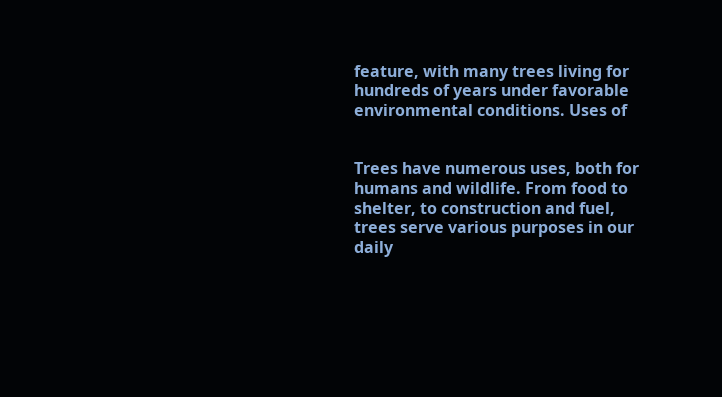feature, with many trees living for hundreds of years under favorable environmental conditions. Uses of


Trees have numerous uses, both for humans and wildlife. From food to shelter, to construction and fuel, trees serve various purposes in our daily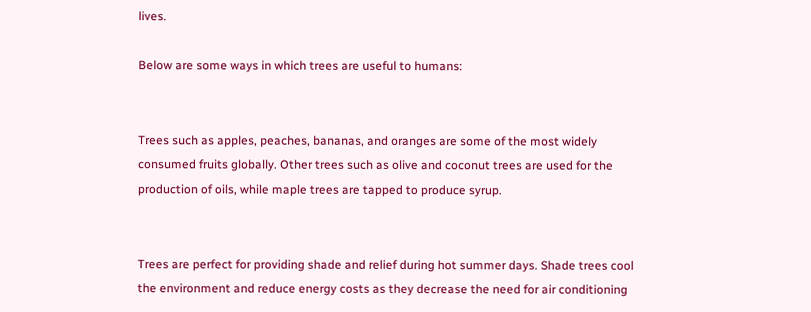lives.

Below are some ways in which trees are useful to humans:


Trees such as apples, peaches, bananas, and oranges are some of the most widely consumed fruits globally. Other trees such as olive and coconut trees are used for the production of oils, while maple trees are tapped to produce syrup.


Trees are perfect for providing shade and relief during hot summer days. Shade trees cool the environment and reduce energy costs as they decrease the need for air conditioning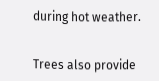during hot weather.


Trees also provide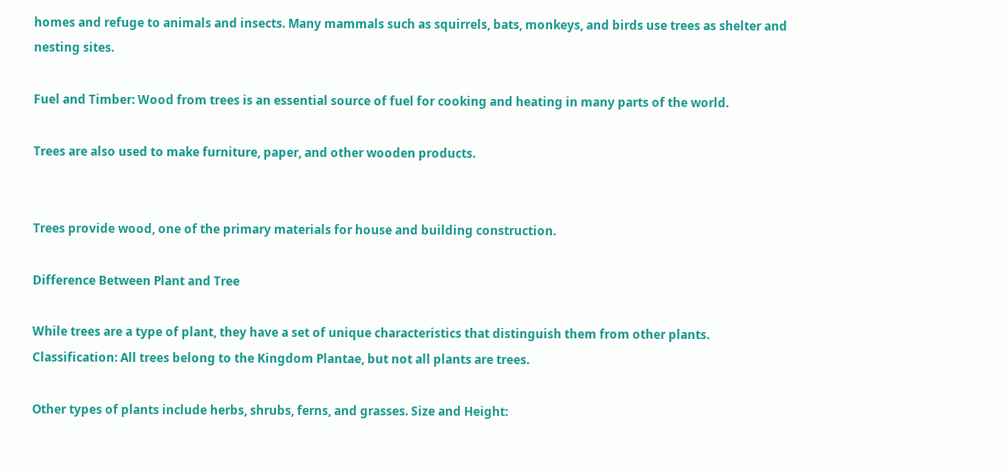homes and refuge to animals and insects. Many mammals such as squirrels, bats, monkeys, and birds use trees as shelter and nesting sites.

Fuel and Timber: Wood from trees is an essential source of fuel for cooking and heating in many parts of the world.

Trees are also used to make furniture, paper, and other wooden products.


Trees provide wood, one of the primary materials for house and building construction.

Difference Between Plant and Tree

While trees are a type of plant, they have a set of unique characteristics that distinguish them from other plants. Classification: All trees belong to the Kingdom Plantae, but not all plants are trees.

Other types of plants include herbs, shrubs, ferns, and grasses. Size and Height: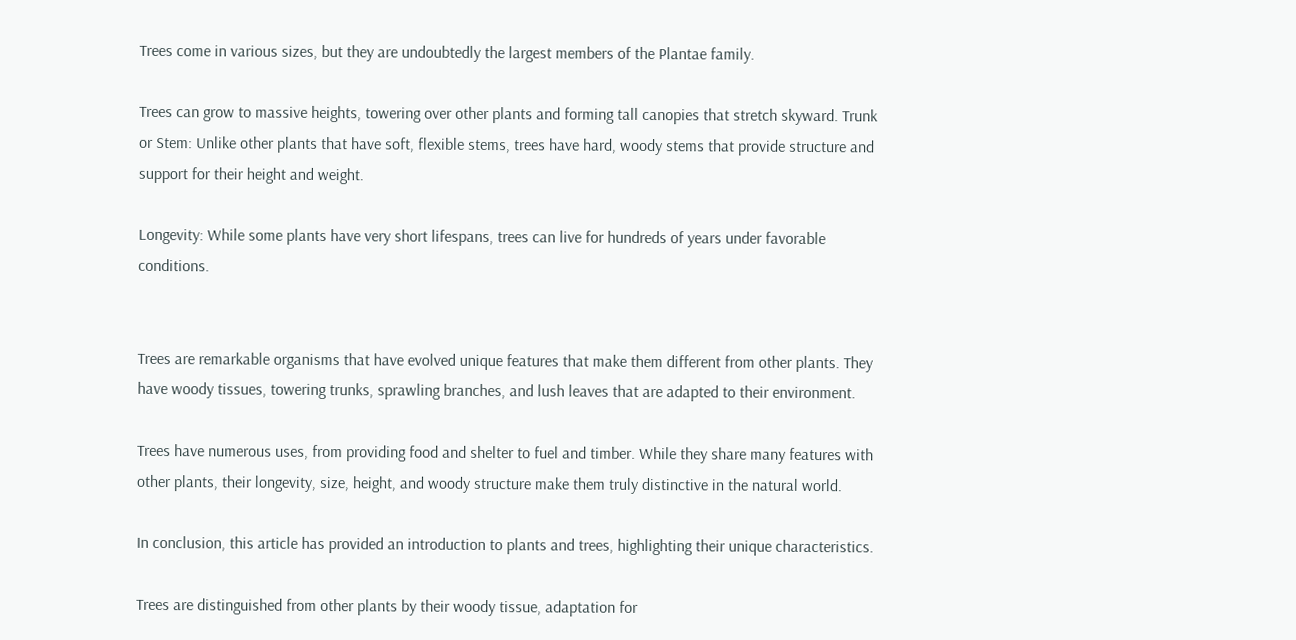Trees come in various sizes, but they are undoubtedly the largest members of the Plantae family.

Trees can grow to massive heights, towering over other plants and forming tall canopies that stretch skyward. Trunk or Stem: Unlike other plants that have soft, flexible stems, trees have hard, woody stems that provide structure and support for their height and weight.

Longevity: While some plants have very short lifespans, trees can live for hundreds of years under favorable conditions.


Trees are remarkable organisms that have evolved unique features that make them different from other plants. They have woody tissues, towering trunks, sprawling branches, and lush leaves that are adapted to their environment.

Trees have numerous uses, from providing food and shelter to fuel and timber. While they share many features with other plants, their longevity, size, height, and woody structure make them truly distinctive in the natural world.

In conclusion, this article has provided an introduction to plants and trees, highlighting their unique characteristics.

Trees are distinguished from other plants by their woody tissue, adaptation for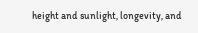height and sunlight, longevity, and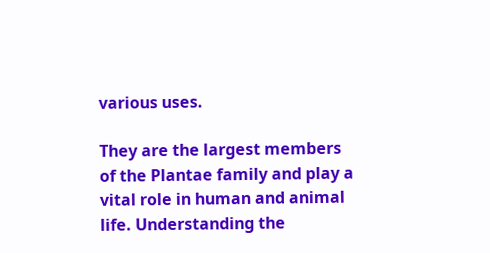various uses.

They are the largest members of the Plantae family and play a vital role in human and animal life. Understanding the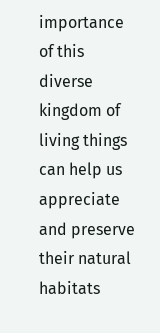importance of this diverse kingdom of living things can help us appreciate and preserve their natural habitats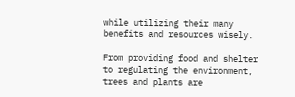while utilizing their many benefits and resources wisely.

From providing food and shelter to regulating the environment, trees and plants are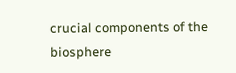crucial components of the biosphere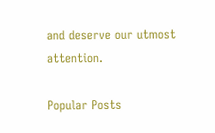and deserve our utmost attention.

Popular Posts